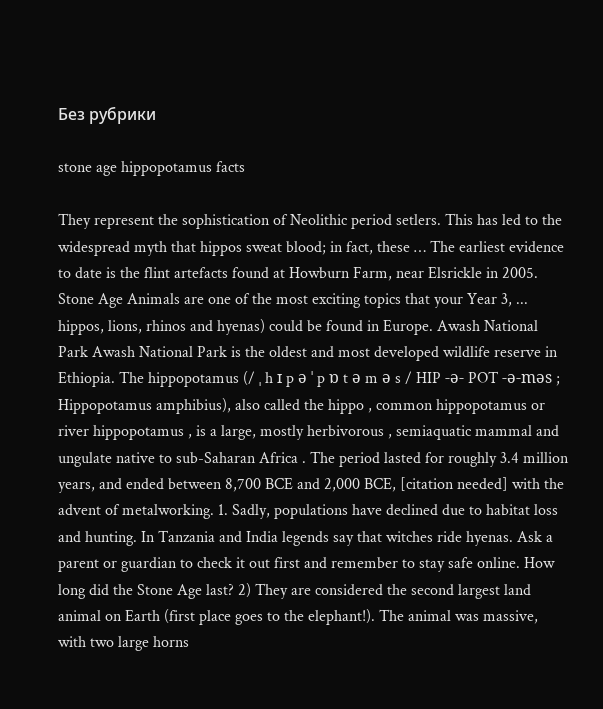Без рубрики

stone age hippopotamus facts

They represent the sophistication of Neolithic period setlers. This has led to the widespread myth that hippos sweat blood; in fact, these … The earliest evidence to date is the flint artefacts found at Howburn Farm, near Elsrickle in 2005. Stone Age Animals are one of the most exciting topics that your Year 3, ... hippos, lions, rhinos and hyenas) could be found in Europe. Awash National Park Awash National Park is the oldest and most developed wildlife reserve in Ethiopia. The hippopotamus (/ ˌ h ɪ p ə ˈ p ɒ t ə m ə s / HIP -ə- POT -ə-məs ; Hippopotamus amphibius), also called the hippo , common hippopotamus or river hippopotamus , is a large, mostly herbivorous , semiaquatic mammal and ungulate native to sub-Saharan Africa . The period lasted for roughly 3.4 million years, and ended between 8,700 BCE and 2,000 BCE, [citation needed] with the advent of metalworking. 1. Sadly, populations have declined due to habitat loss and hunting. In Tanzania and India legends say that witches ride hyenas. Ask a parent or guardian to check it out first and remember to stay safe online. How long did the Stone Age last? 2) They are considered the second largest land animal on Earth (first place goes to the elephant!). The animal was massive, with two large horns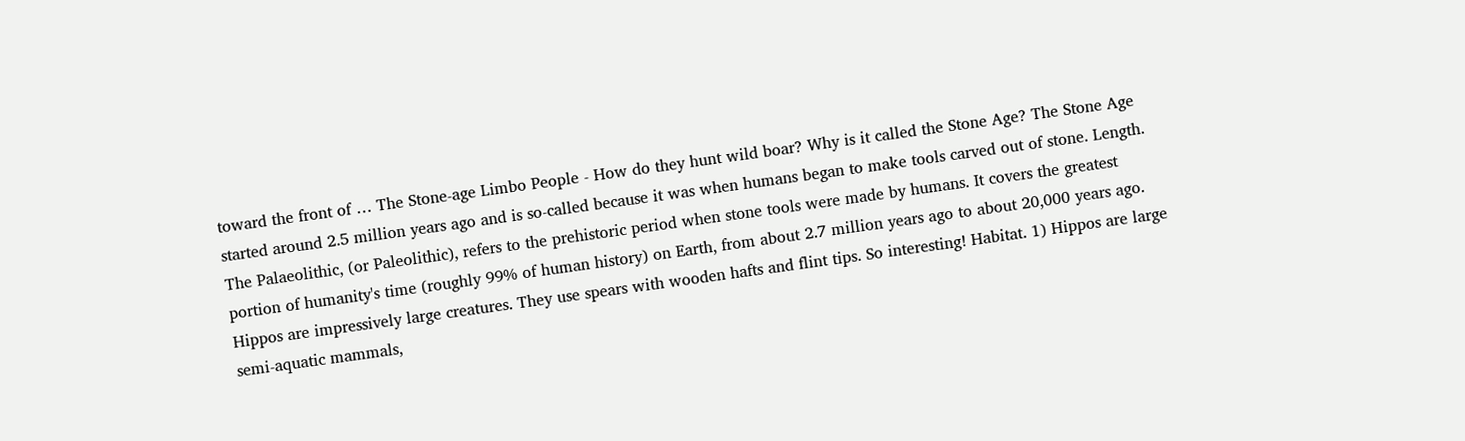toward the front of … The Stone-age Limbo People - How do they hunt wild boar? Why is it called the Stone Age? The Stone Age started around 2.5 million years ago and is so-called because it was when humans began to make tools carved out of stone. Length. The Palaeolithic, (or Paleolithic), refers to the prehistoric period when stone tools were made by humans. It covers the greatest portion of humanity's time (roughly 99% of human history) on Earth, from about 2.7 million years ago to about 20,000 years ago. Hippos are impressively large creatures. They use spears with wooden hafts and flint tips. So interesting! Habitat. 1) Hippos are large semi-aquatic mammals,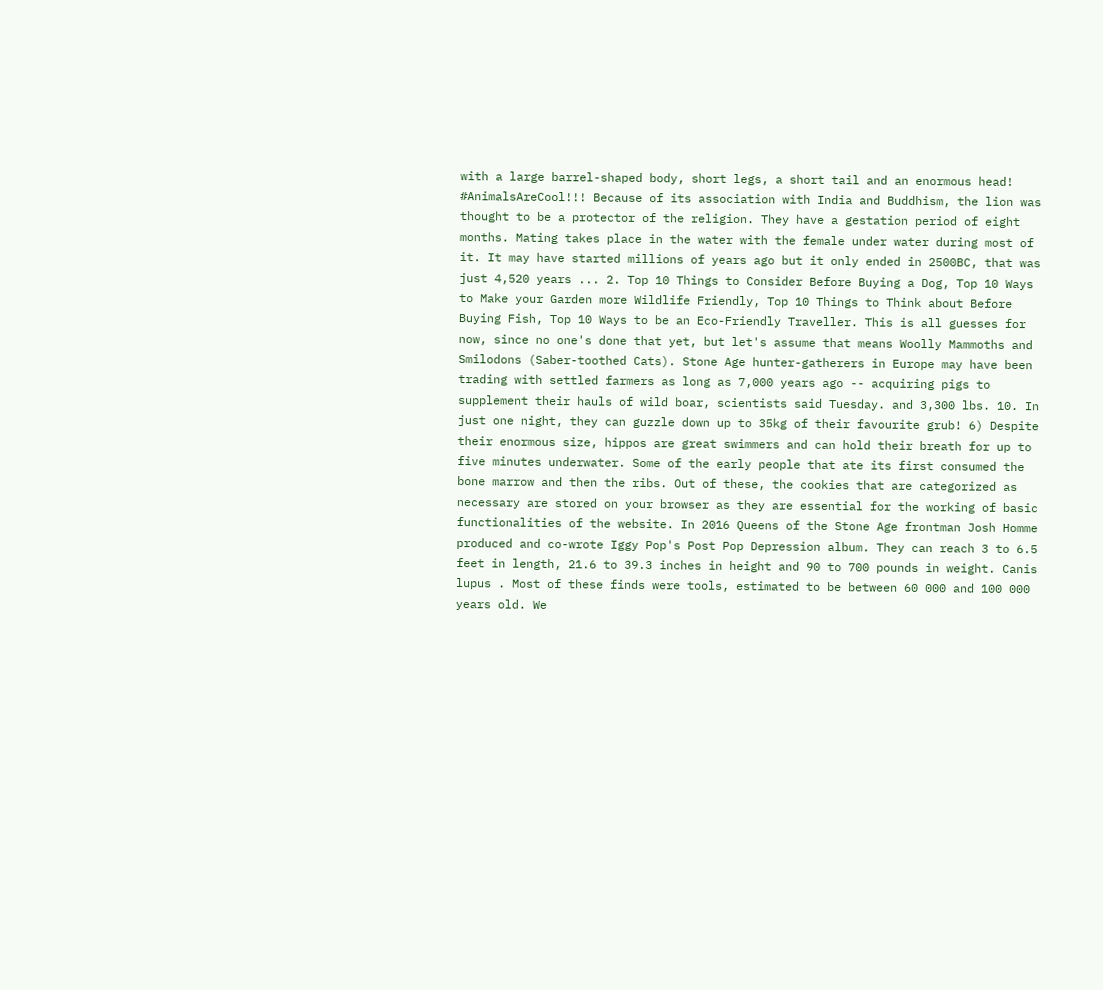with a large barrel-shaped body, short legs, a short tail and an enormous head! #AnimalsAreCool!!! Because of its association with India and Buddhism, the lion was thought to be a protector of the religion. They have a gestation period of eight months. Mating takes place in the water with the female under water during most of it. It may have started millions of years ago but it only ended in 2500BC, that was just 4,520 years ... 2. Top 10 Things to Consider Before Buying a Dog, Top 10 Ways to Make your Garden more Wildlife Friendly, Top 10 Things to Think about Before Buying Fish, Top 10 Ways to be an Eco-Friendly Traveller. This is all guesses for now, since no one's done that yet, but let's assume that means Woolly Mammoths and Smilodons (Saber-toothed Cats). Stone Age hunter-gatherers in Europe may have been trading with settled farmers as long as 7,000 years ago -- acquiring pigs to supplement their hauls of wild boar, scientists said Tuesday. and 3,300 lbs. 10. In just one night, they can guzzle down up to 35kg of their favourite grub! 6) Despite their enormous size, hippos are great swimmers and can hold their breath for up to five minutes underwater. Some of the early people that ate its first consumed the bone marrow and then the ribs. Out of these, the cookies that are categorized as necessary are stored on your browser as they are essential for the working of basic functionalities of the website. In 2016 Queens of the Stone Age frontman Josh Homme produced and co-wrote Iggy Pop's Post Pop Depression album. They can reach 3 to 6.5 feet in length, 21.6 to 39.3 inches in height and 90 to 700 pounds in weight. Canis lupus . Most of these finds were tools, estimated to be between 60 000 and 100 000 years old. We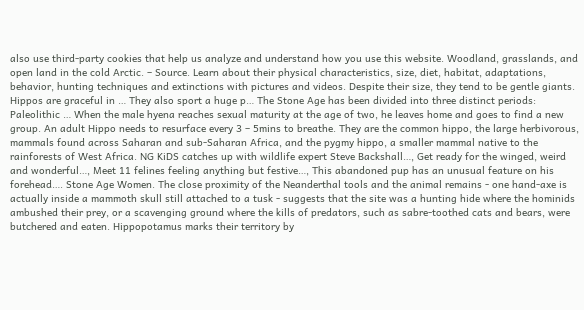also use third-party cookies that help us analyze and understand how you use this website. Woodland, grasslands, and open land in the cold Arctic. – Source. Learn about their physical characteristics, size, diet, habitat, adaptations, behavior, hunting techniques and extinctions with pictures and videos. Despite their size, they tend to be gentle giants. Hippos are graceful in … They also sport a huge p… The Stone Age has been divided into three distinct periods: Paleolithic … When the male hyena reaches sexual maturity at the age of two, he leaves home and goes to find a new group. An adult Hippo needs to resurface every 3 – 5mins to breathe. They are the common hippo, the large herbivorous, mammals found across Saharan and sub-Saharan Africa, and the pygmy hippo, a smaller mammal native to the rainforests of West Africa. NG KiDS catches up with wildlife expert Steve Backshall…, Get ready for the winged, weird and wonderful…, Meet 11 felines feeling anything but festive…, This abandoned pup has an unusual feature on his forehead…. Stone Age Women. The close proximity of the Neanderthal tools and the animal remains - one hand-axe is actually inside a mammoth skull still attached to a tusk - suggests that the site was a hunting hide where the hominids ambushed their prey, or a scavenging ground where the kills of predators, such as sabre-toothed cats and bears, were butchered and eaten. Hippopotamus marks their territory by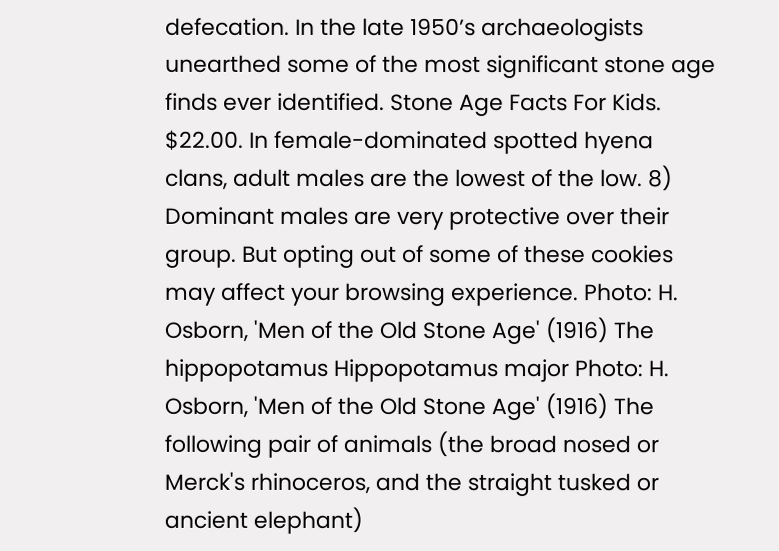defecation. In the late 1950’s archaeologists unearthed some of the most significant stone age finds ever identified. Stone Age Facts For Kids. $22.00. In female-dominated spotted hyena clans, adult males are the lowest of the low. 8) Dominant males are very protective over their group. But opting out of some of these cookies may affect your browsing experience. Photo: H. Osborn, 'Men of the Old Stone Age' (1916) The hippopotamus Hippopotamus major Photo: H. Osborn, 'Men of the Old Stone Age' (1916) The following pair of animals (the broad nosed or Merck's rhinoceros, and the straight tusked or ancient elephant)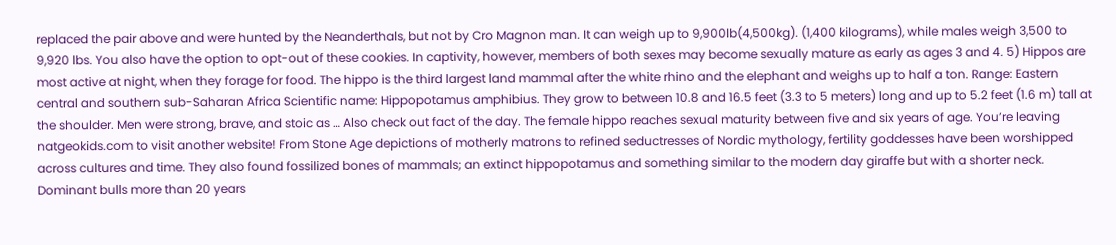replaced the pair above and were hunted by the Neanderthals, but not by Cro Magnon man. It can weigh up to 9,900lb(4,500kg). (1,400 kilograms), while males weigh 3,500 to 9,920 lbs. You also have the option to opt-out of these cookies. In captivity, however, members of both sexes may become sexually mature as early as ages 3 and 4. 5) Hippos are most active at night, when they forage for food. The hippo is the third largest land mammal after the white rhino and the elephant and weighs up to half a ton. Range: Eastern central and southern sub-Saharan Africa Scientific name: Hippopotamus amphibius. They grow to between 10.8 and 16.5 feet (3.3 to 5 meters) long and up to 5.2 feet (1.6 m) tall at the shoulder. Men were strong, brave, and stoic as … Also check out fact of the day. The female hippo reaches sexual maturity between five and six years of age. You’re leaving natgeokids.com to visit another website! From Stone Age depictions of motherly matrons to refined seductresses of Nordic mythology, fertility goddesses have been worshipped across cultures and time. They also found fossilized bones of mammals; an extinct hippopotamus and something similar to the modern day giraffe but with a shorter neck. Dominant bulls more than 20 years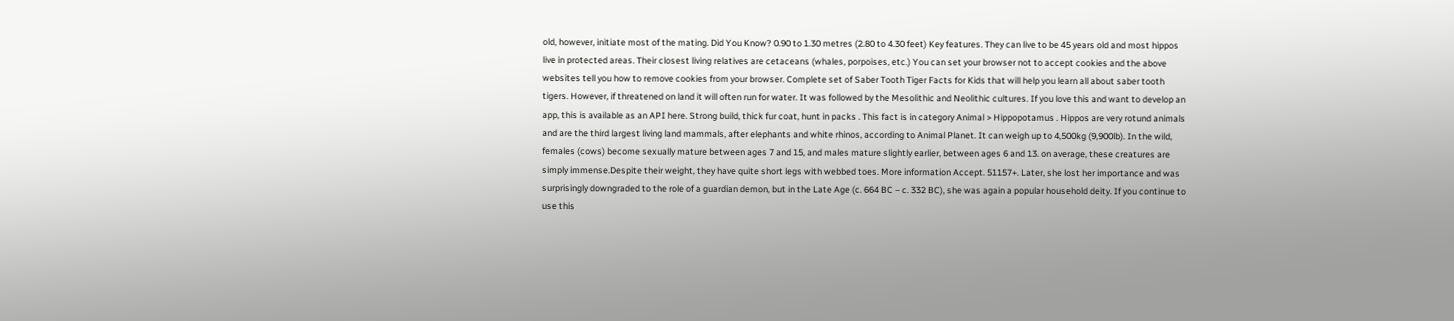old, however, initiate most of the mating. Did You Know? 0.90 to 1.30 metres (2.80 to 4.30 feet) Key features. They can live to be 45 years old and most hippos live in protected areas. Their closest living relatives are cetaceans (whales, porpoises, etc.) You can set your browser not to accept cookies and the above websites tell you how to remove cookies from your browser. Complete set of Saber Tooth Tiger Facts for Kids that will help you learn all about saber tooth tigers. However, if threatened on land it will often run for water. It was followed by the Mesolithic and Neolithic cultures. If you love this and want to develop an app, this is available as an API here. Strong build, thick fur coat, hunt in packs . This fact is in category Animal > Hippopotamus . Hippos are very rotund animals and are the third largest living land mammals, after elephants and white rhinos, according to Animal Planet. It can weigh up to 4,500kg (9,900lb). In the wild, females (cows) become sexually mature between ages 7 and 15, and males mature slightly earlier, between ages 6 and 13. on average, these creatures are simply immense.Despite their weight, they have quite short legs with webbed toes. More information Accept. 51157+. Later, she lost her importance and was surprisingly downgraded to the role of a guardian demon, but in the Late Age (c. 664 BC – c. 332 BC), she was again a popular household deity. If you continue to use this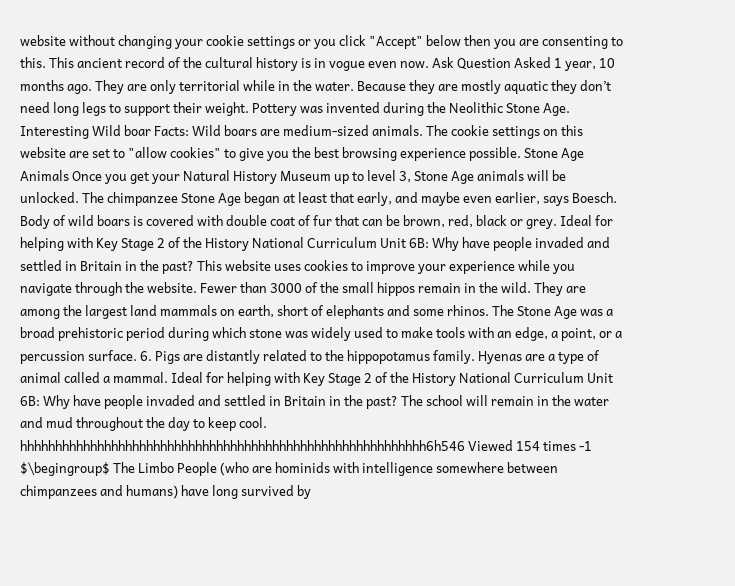website without changing your cookie settings or you click "Accept" below then you are consenting to this. This ancient record of the cultural history is in vogue even now. Ask Question Asked 1 year, 10 months ago. They are only territorial while in the water. Because they are mostly aquatic they don’t need long legs to support their weight. Pottery was invented during the Neolithic Stone Age. Interesting Wild boar Facts: Wild boars are medium-sized animals. The cookie settings on this website are set to "allow cookies" to give you the best browsing experience possible. Stone Age Animals Once you get your Natural History Museum up to level 3, Stone Age animals will be unlocked. The chimpanzee Stone Age began at least that early, and maybe even earlier, says Boesch. Body of wild boars is covered with double coat of fur that can be brown, red, black or grey. Ideal for helping with Key Stage 2 of the History National Curriculum Unit 6B: Why have people invaded and settled in Britain in the past? This website uses cookies to improve your experience while you navigate through the website. Fewer than 3000 of the small hippos remain in the wild. They are among the largest land mammals on earth, short of elephants and some rhinos. The Stone Age was a broad prehistoric period during which stone was widely used to make tools with an edge, a point, or a percussion surface. 6. Pigs are distantly related to the hippopotamus family. Hyenas are a type of animal called a mammal. Ideal for helping with Key Stage 2 of the History National Curriculum Unit 6B: Why have people invaded and settled in Britain in the past? The school will remain in the water and mud throughout the day to keep cool. hhhhhhhhhhhhhhhhhhhhhhhhhhhhhhhhhhhhhhhhhhhhhhhhhhhhhhhhhh6h546 Viewed 154 times -1 $\begingroup$ The Limbo People (who are hominids with intelligence somewhere between chimpanzees and humans) have long survived by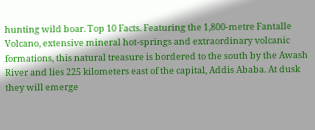hunting wild boar. Top 10 Facts. Featuring the 1,800-metre Fantalle Volcano, extensive mineral hot-springs and extraordinary volcanic formations, this natural treasure is bordered to the south by the Awash River and lies 225 kilometers east of the capital, Addis Ababa. At dusk they will emerge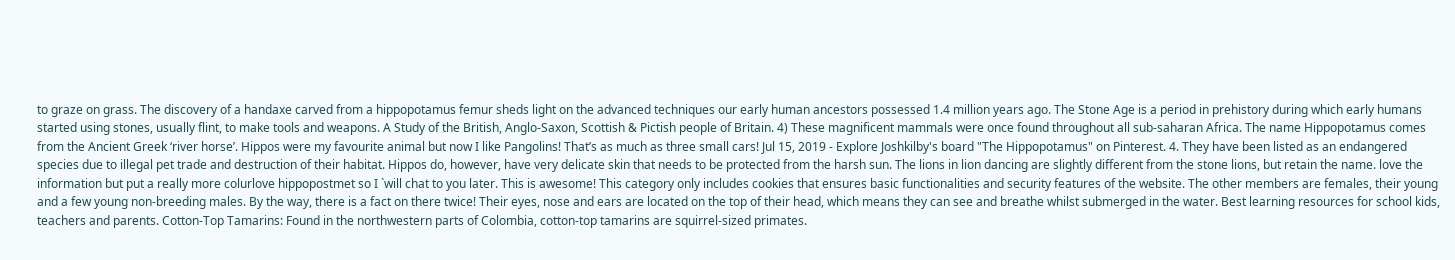to graze on grass. The discovery of a handaxe carved from a hippopotamus femur sheds light on the advanced techniques our early human ancestors possessed 1.4 million years ago. The Stone Age is a period in prehistory during which early humans started using stones, usually flint, to make tools and weapons. A Study of the British, Anglo-Saxon, Scottish & Pictish people of Britain. 4) These magnificent mammals were once found throughout all sub-saharan Africa. The name Hippopotamus comes from the Ancient Greek ‘river horse’. Hippos were my favourite animal but now I like Pangolins! That’s as much as three small cars! Jul 15, 2019 - Explore Joshkilby's board "The Hippopotamus" on Pinterest. 4. They have been listed as an endangered species due to illegal pet trade and destruction of their habitat. Hippos do, however, have very delicate skin that needs to be protected from the harsh sun. The lions in lion dancing are slightly different from the stone lions, but retain the name. love the information but put a really more colurlove hippopostmet so I `will chat to you later. This is awesome! This category only includes cookies that ensures basic functionalities and security features of the website. The other members are females, their young and a few young non-breeding males. By the way, there is a fact on there twice! Their eyes, nose and ears are located on the top of their head, which means they can see and breathe whilst submerged in the water. Best learning resources for school kids, teachers and parents. Cotton-Top Tamarins: Found in the northwestern parts of Colombia, cotton-top tamarins are squirrel-sized primates.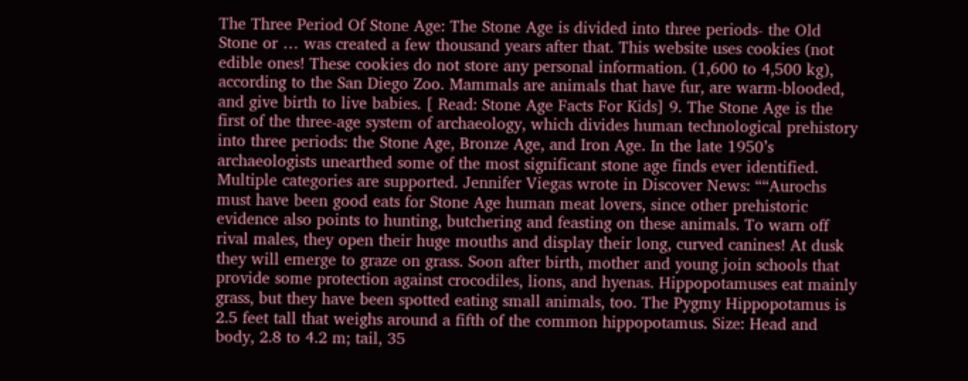The Three Period Of Stone Age: The Stone Age is divided into three periods- the Old Stone or … was created a few thousand years after that. This website uses cookies (not edible ones! These cookies do not store any personal information. (1,600 to 4,500 kg), according to the San Diego Zoo. Mammals are animals that have fur, are warm-blooded, and give birth to live babies. [ Read: Stone Age Facts For Kids] 9. The Stone Age is the first of the three-age system of archaeology, which divides human technological prehistory into three periods: the Stone Age, Bronze Age, and Iron Age. In the late 1950’s archaeologists unearthed some of the most significant stone age finds ever identified. Multiple categories are supported. Jennifer Viegas wrote in Discover News: ““Aurochs must have been good eats for Stone Age human meat lovers, since other prehistoric evidence also points to hunting, butchering and feasting on these animals. To warn off rival males, they open their huge mouths and display their long, curved canines! At dusk they will emerge to graze on grass. Soon after birth, mother and young join schools that provide some protection against crocodiles, lions, and hyenas. Hippopotamuses eat mainly grass, but they have been spotted eating small animals, too. The Pygmy Hippopotamus is 2.5 feet tall that weighs around a fifth of the common hippopotamus. Size: Head and body, 2.8 to 4.2 m; tail, 35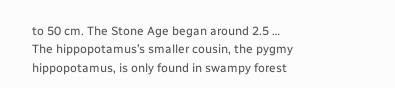to 50 cm. The Stone Age began around 2.5 … The hippopotamus’s smaller cousin, the pygmy hippopotamus, is only found in swampy forest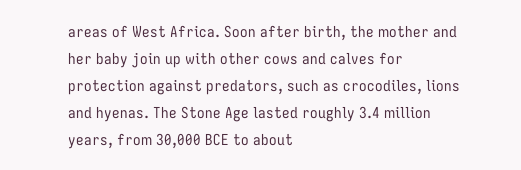areas of West Africa. Soon after birth, the mother and her baby join up with other cows and calves for protection against predators, such as crocodiles, lions and hyenas. The Stone Age lasted roughly 3.4 million years, from 30,000 BCE to about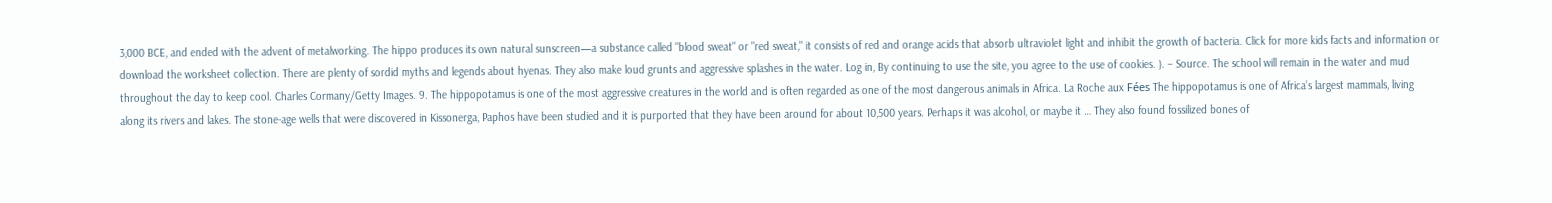3,000 BCE, and ended with the advent of metalworking. The hippo produces its own natural sunscreen—a substance called "blood sweat" or "red sweat," it consists of red and orange acids that absorb ultraviolet light and inhibit the growth of bacteria. Click for more kids facts and information or download the worksheet collection. There are plenty of sordid myths and legends about hyenas. They also make loud grunts and aggressive splashes in the water. Log in, By continuing to use the site, you agree to the use of cookies. ). – Source. The school will remain in the water and mud throughout the day to keep cool. Charles Cormany/Getty Images. 9. The hippopotamus is one of the most aggressive creatures in the world and is often regarded as one of the most dangerous animals in Africa. La Roche aux Fées The hippopotamus is one of Africa’s largest mammals, living along its rivers and lakes. The stone-age wells that were discovered in Kissonerga, Paphos have been studied and it is purported that they have been around for about 10,500 years. Perhaps it was alcohol, or maybe it … They also found fossilized bones of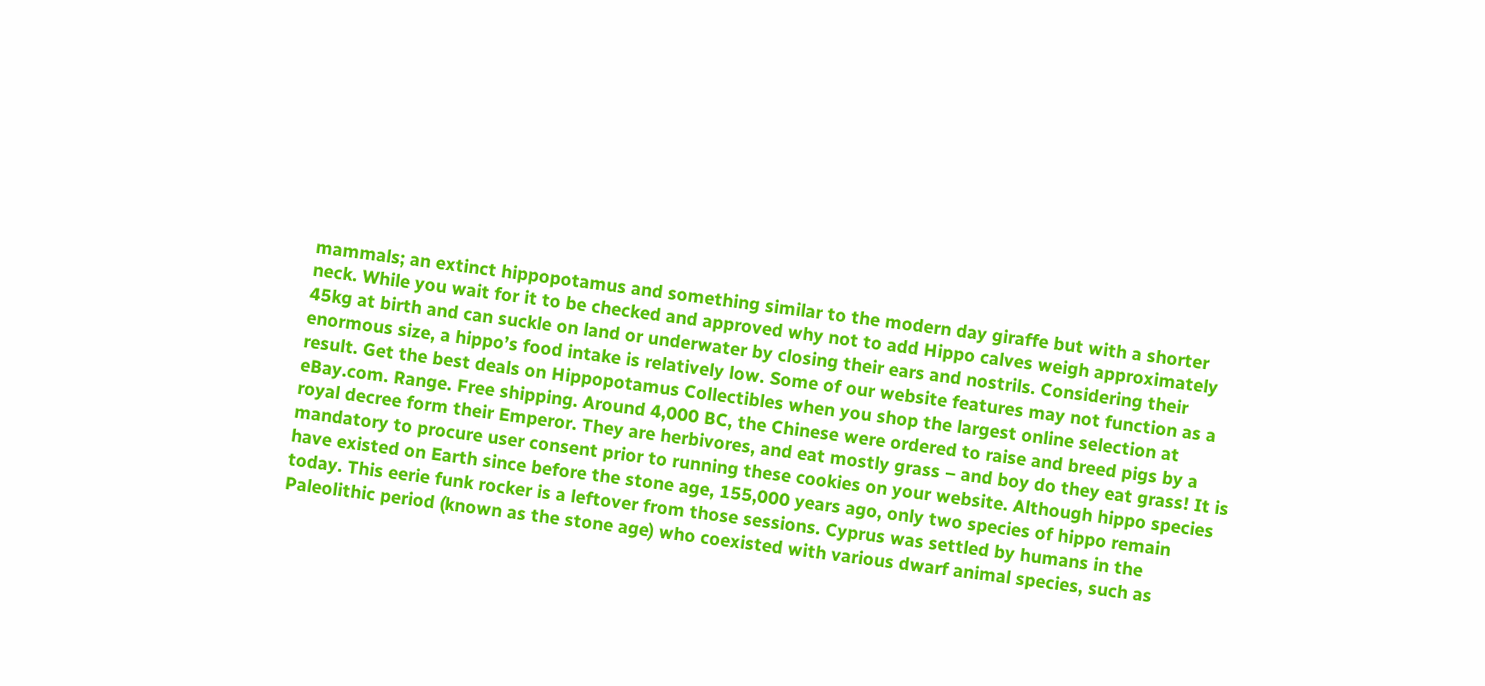mammals; an extinct hippopotamus and something similar to the modern day giraffe but with a shorter neck. While you wait for it to be checked and approved why not to add Hippo calves weigh approximately 45kg at birth and can suckle on land or underwater by closing their ears and nostrils. Considering their enormous size, a hippo’s food intake is relatively low. Some of our website features may not function as a result. Get the best deals on Hippopotamus Collectibles when you shop the largest online selection at eBay.com. Range. Free shipping. Around 4,000 BC, the Chinese were ordered to raise and breed pigs by a royal decree form their Emperor. They are herbivores, and eat mostly grass – and boy do they eat grass! It is mandatory to procure user consent prior to running these cookies on your website. Although hippo species have existed on Earth since before the stone age, 155,000 years ago, only two species of hippo remain today. This eerie funk rocker is a leftover from those sessions. Cyprus was settled by humans in the Paleolithic period (known as the stone age) who coexisted with various dwarf animal species, such as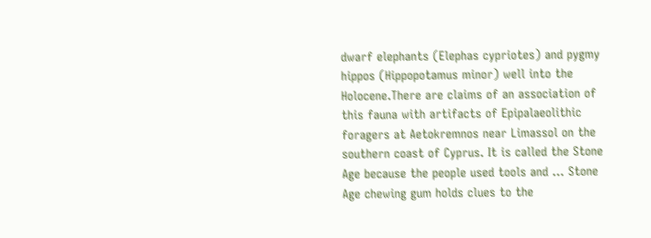dwarf elephants (Elephas cypriotes) and pygmy hippos (Hippopotamus minor) well into the Holocene.There are claims of an association of this fauna with artifacts of Epipalaeolithic foragers at Aetokremnos near Limassol on the southern coast of Cyprus. It is called the Stone Age because the people used tools and … Stone Age chewing gum holds clues to the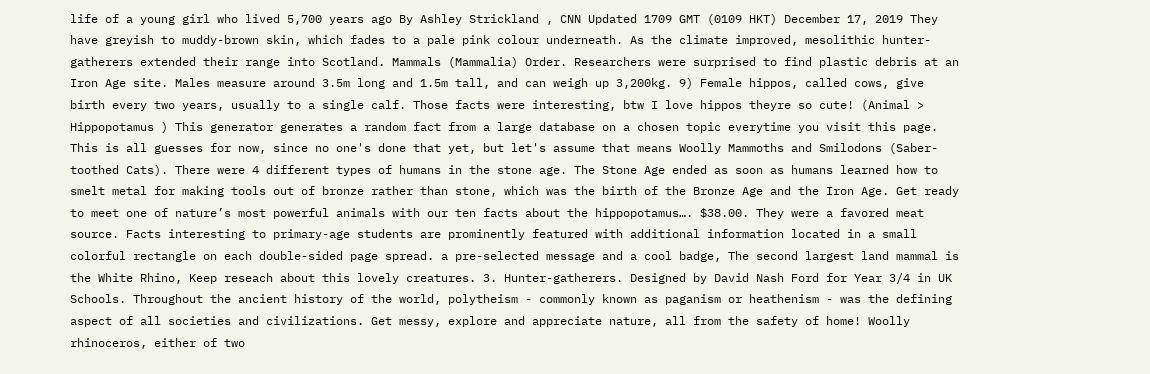life of a young girl who lived 5,700 years ago By Ashley Strickland , CNN Updated 1709 GMT (0109 HKT) December 17, 2019 They have greyish to muddy-brown skin, which fades to a pale pink colour underneath. As the climate improved, mesolithic hunter-gatherers extended their range into Scotland. Mammals (Mammalia) Order. Researchers were surprised to find plastic debris at an Iron Age site. Males measure around 3.5m long and 1.5m tall, and can weigh up 3,200kg. 9) Female hippos, called cows, give birth every two years, usually to a single calf. Those facts were interesting, btw I love hippos theyre so cute! (Animal > Hippopotamus ) This generator generates a random fact from a large database on a chosen topic everytime you visit this page. This is all guesses for now, since no one's done that yet, but let's assume that means Woolly Mammoths and Smilodons (Saber-toothed Cats). There were 4 different types of humans in the stone age. The Stone Age ended as soon as humans learned how to smelt metal for making tools out of bronze rather than stone, which was the birth of the Bronze Age and the Iron Age. Get ready to meet one of nature’s most powerful animals with our ten facts about the hippopotamus…. $38.00. They were a favored meat source. Facts interesting to primary-age students are prominently featured with additional information located in a small colorful rectangle on each double-sided page spread. a pre-selected message and a cool badge, The second largest land mammal is the White Rhino, Keep reseach about this lovely creatures. 3. Hunter-gatherers. Designed by David Nash Ford for Year 3/4 in UK Schools. Throughout the ancient history of the world, polytheism - commonly known as paganism or heathenism - was the defining aspect of all societies and civilizations. Get messy, explore and appreciate nature, all from the safety of home! Woolly rhinoceros, either of two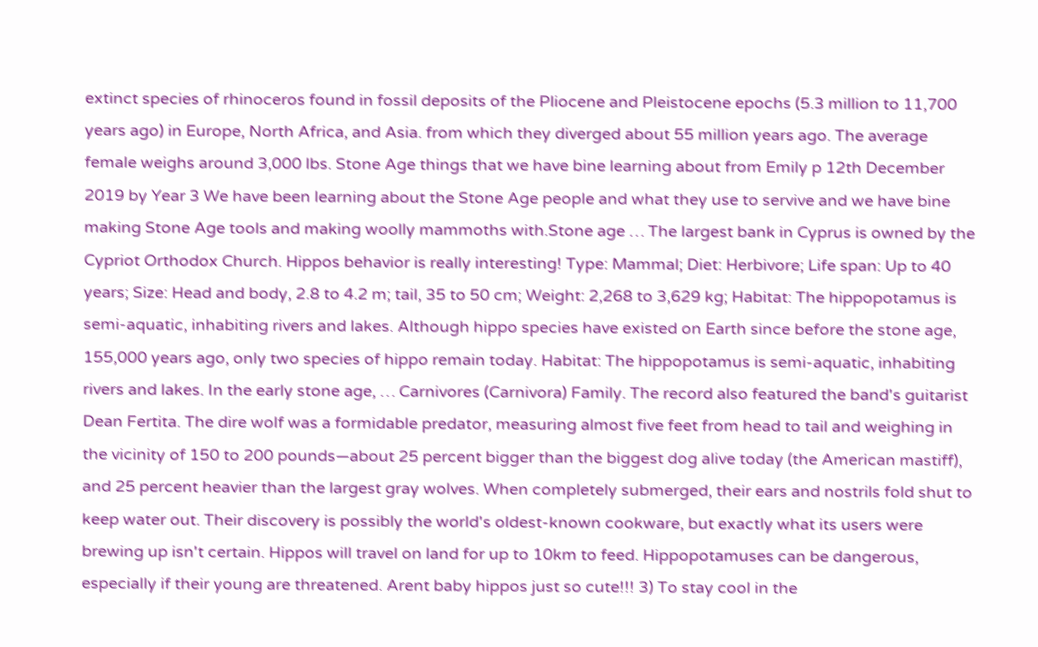extinct species of rhinoceros found in fossil deposits of the Pliocene and Pleistocene epochs (5.3 million to 11,700 years ago) in Europe, North Africa, and Asia. from which they diverged about 55 million years ago. The average female weighs around 3,000 lbs. Stone Age things that we have bine learning about from Emily p 12th December 2019 by Year 3 We have been learning about the Stone Age people and what they use to servive and we have bine making Stone Age tools and making woolly mammoths with.Stone age … The largest bank in Cyprus is owned by the Cypriot Orthodox Church. Hippos behavior is really interesting! Type: Mammal; Diet: Herbivore; Life span: Up to 40 years; Size: Head and body, 2.8 to 4.2 m; tail, 35 to 50 cm; Weight: 2,268 to 3,629 kg; Habitat: The hippopotamus is semi-aquatic, inhabiting rivers and lakes. Although hippo species have existed on Earth since before the stone age, 155,000 years ago, only two species of hippo remain today. Habitat: The hippopotamus is semi-aquatic, inhabiting rivers and lakes. In the early stone age, … Carnivores (Carnivora) Family. The record also featured the band's guitarist Dean Fertita. The dire wolf was a formidable predator, measuring almost five feet from head to tail and weighing in the vicinity of 150 to 200 pounds—about 25 percent bigger than the biggest dog alive today (the American mastiff), and 25 percent heavier than the largest gray wolves. When completely submerged, their ears and nostrils fold shut to keep water out. Their discovery is possibly the world's oldest-known cookware, but exactly what its users were brewing up isn't certain. Hippos will travel on land for up to 10km to feed. Hippopotamuses can be dangerous, especially if their young are threatened. Arent baby hippos just so cute!!! 3) To stay cool in the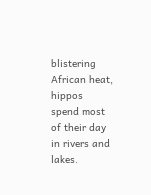blistering African heat, hippos spend most of their day in rivers and lakes.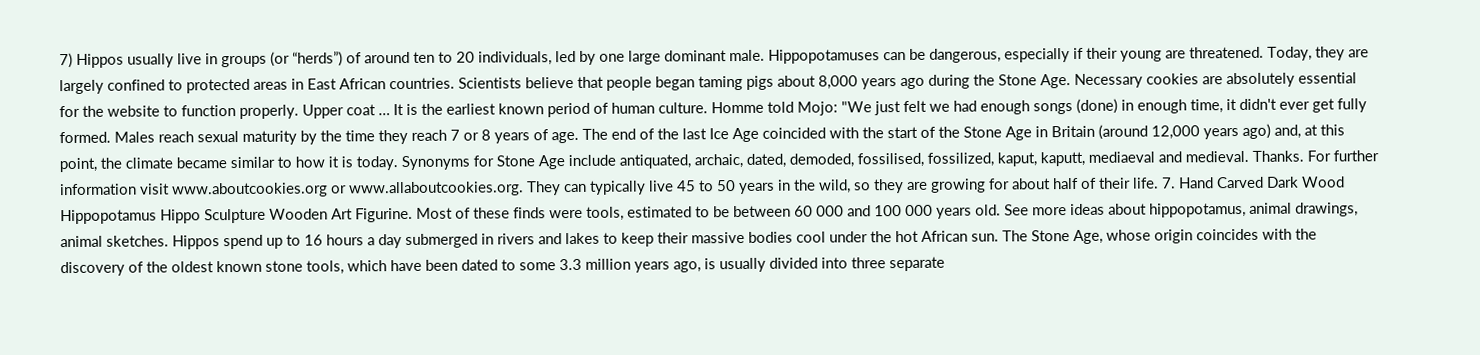7) Hippos usually live in groups (or “herds”) of around ten to 20 individuals, led by one large dominant male. Hippopotamuses can be dangerous, especially if their young are threatened. Today, they are largely confined to protected areas in East African countries. Scientists believe that people began taming pigs about 8,000 years ago during the Stone Age. Necessary cookies are absolutely essential for the website to function properly. Upper coat … It is the earliest known period of human culture. Homme told Mojo: "We just felt we had enough songs (done) in enough time, it didn't ever get fully formed. Males reach sexual maturity by the time they reach 7 or 8 years of age. The end of the last Ice Age coincided with the start of the Stone Age in Britain (around 12,000 years ago) and, at this point, the climate became similar to how it is today. Synonyms for Stone Age include antiquated, archaic, dated, demoded, fossilised, fossilized, kaput, kaputt, mediaeval and medieval. Thanks. For further information visit www.aboutcookies.org or www.allaboutcookies.org. They can typically live 45 to 50 years in the wild, so they are growing for about half of their life. 7. Hand Carved Dark Wood Hippopotamus Hippo Sculpture Wooden Art Figurine. Most of these finds were tools, estimated to be between 60 000 and 100 000 years old. See more ideas about hippopotamus, animal drawings, animal sketches. Hippos spend up to 16 hours a day submerged in rivers and lakes to keep their massive bodies cool under the hot African sun. The Stone Age, whose origin coincides with the discovery of the oldest known stone tools, which have been dated to some 3.3 million years ago, is usually divided into three separate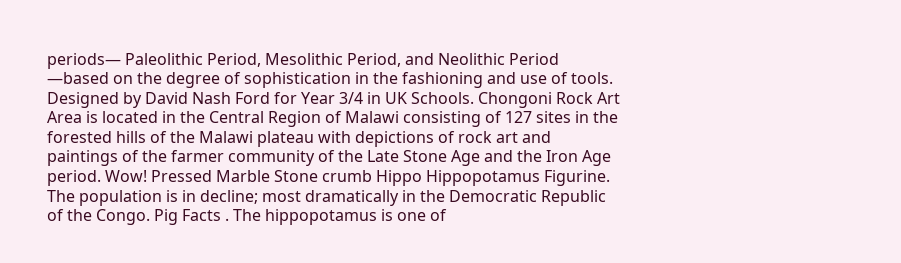periods— Paleolithic Period, Mesolithic Period, and Neolithic Period —based on the degree of sophistication in the fashioning and use of tools. Designed by David Nash Ford for Year 3/4 in UK Schools. Chongoni Rock Art Area is located in the Central Region of Malawi consisting of 127 sites in the forested hills of the Malawi plateau with depictions of rock art and paintings of the farmer community of the Late Stone Age and the Iron Age period. Wow! Pressed Marble Stone crumb Hippo Hippopotamus Figurine. The population is in decline; most dramatically in the Democratic Republic of the Congo. Pig Facts . The hippopotamus is one of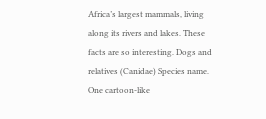Africa’s largest mammals, living along its rivers and lakes. These facts are so interesting. Dogs and relatives (Canidae) Species name. One cartoon-like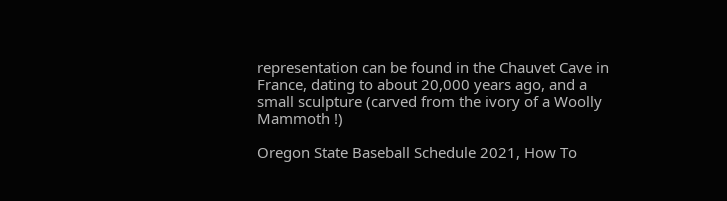representation can be found in the Chauvet Cave in France, dating to about 20,000 years ago, and a small sculpture (carved from the ivory of a Woolly Mammoth !)

Oregon State Baseball Schedule 2021, How To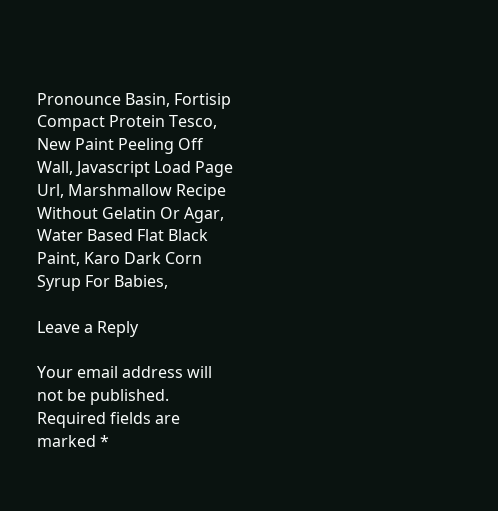Pronounce Basin, Fortisip Compact Protein Tesco, New Paint Peeling Off Wall, Javascript Load Page Url, Marshmallow Recipe Without Gelatin Or Agar, Water Based Flat Black Paint, Karo Dark Corn Syrup For Babies,

Leave a Reply

Your email address will not be published. Required fields are marked *